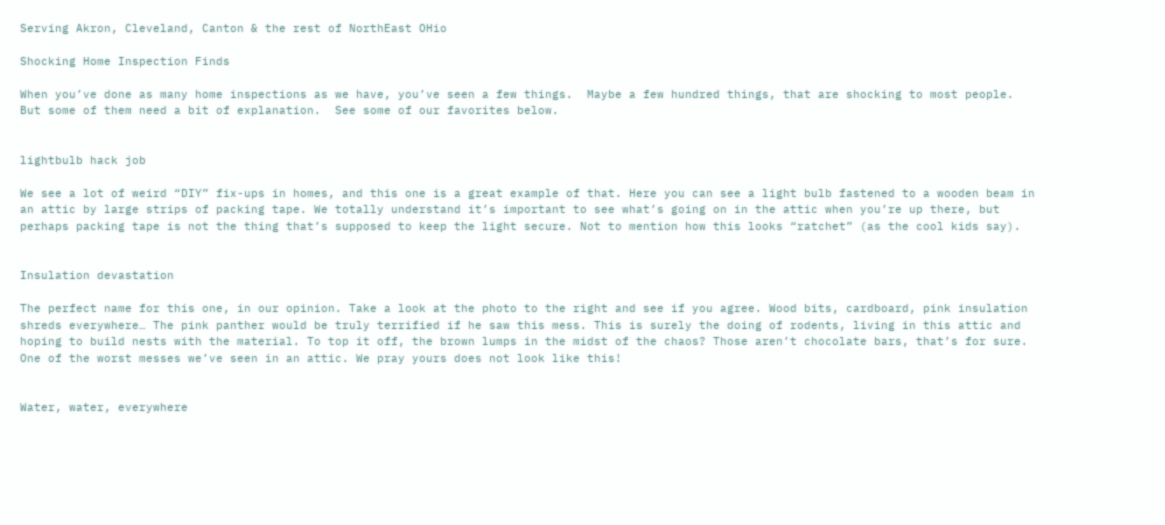Serving Akron, Cleveland, Canton & the rest of NorthEast OHio

Shocking Home Inspection Finds

When you’ve done as many home inspections as we have, you’ve seen a few things.  Maybe a few hundred things, that are shocking to most people.  But some of them need a bit of explanation.  See some of our favorites below.


lightbulb hack job

We see a lot of weird “DIY” fix-ups in homes, and this one is a great example of that. Here you can see a light bulb fastened to a wooden beam in an attic by large strips of packing tape. We totally understand it’s important to see what’s going on in the attic when you’re up there, but perhaps packing tape is not the thing that’s supposed to keep the light secure. Not to mention how this looks “ratchet” (as the cool kids say).


Insulation devastation

The perfect name for this one, in our opinion. Take a look at the photo to the right and see if you agree. Wood bits, cardboard, pink insulation shreds everywhere… The pink panther would be truly terrified if he saw this mess. This is surely the doing of rodents, living in this attic and hoping to build nests with the material. To top it off, the brown lumps in the midst of the chaos? Those aren’t chocolate bars, that’s for sure. One of the worst messes we’ve seen in an attic. We pray yours does not look like this!


Water, water, everywhere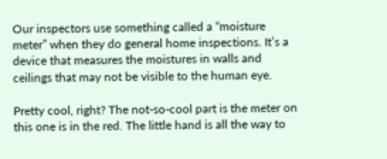Our inspectors use something called a “moisture meter” when they do general home inspections. It’s a device that measures the moistures in walls and ceilings that may not be visible to the human eye.

Pretty cool, right? The not-so-cool part is the meter on this one is in the red. The little hand is all the way to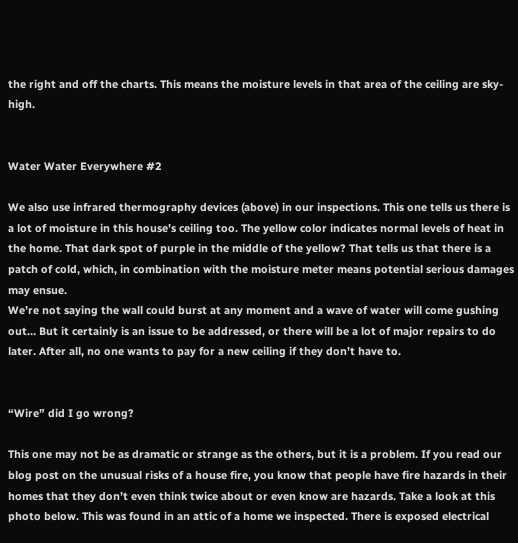the right and off the charts. This means the moisture levels in that area of the ceiling are sky-high.


Water Water Everywhere #2

We also use infrared thermography devices (above) in our inspections. This one tells us there is a lot of moisture in this house’s ceiling too. The yellow color indicates normal levels of heat in the home. That dark spot of purple in the middle of the yellow? That tells us that there is a patch of cold, which, in combination with the moisture meter means potential serious damages may ensue.
We’re not saying the wall could burst at any moment and a wave of water will come gushing out… But it certainly is an issue to be addressed, or there will be a lot of major repairs to do later. After all, no one wants to pay for a new ceiling if they don’t have to.


“Wire” did I go wrong?

This one may not be as dramatic or strange as the others, but it is a problem. If you read our blog post on the unusual risks of a house fire, you know that people have fire hazards in their homes that they don’t even think twice about or even know are hazards. Take a look at this photo below. This was found in an attic of a home we inspected. There is exposed electrical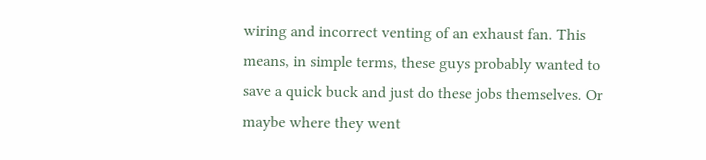wiring and incorrect venting of an exhaust fan. This means, in simple terms, these guys probably wanted to save a quick buck and just do these jobs themselves. Or maybe where they went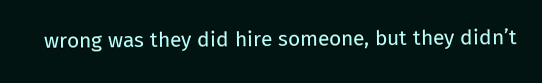wrong was they did hire someone, but they didn’t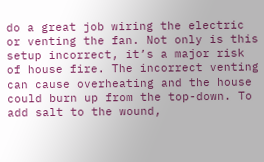do a great job wiring the electric or venting the fan. Not only is this setup incorrect, it’s a major risk of house fire. The incorrect venting can cause overheating and the house could burn up from the top-down. To add salt to the wound,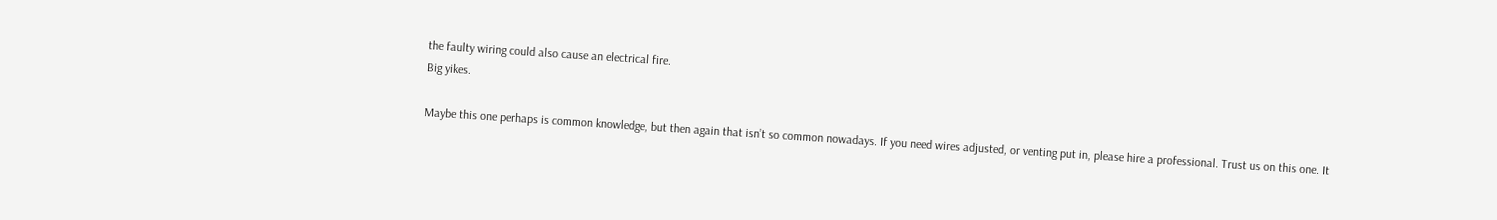the faulty wiring could also cause an electrical fire.
Big yikes.

Maybe this one perhaps is common knowledge, but then again that isn’t so common nowadays. If you need wires adjusted, or venting put in, please hire a professional. Trust us on this one. It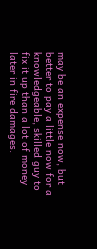may be an expense now, but better to pay a little now for a knowledgeable, skilled guy to fix it up than a lot of money later in fire damages.